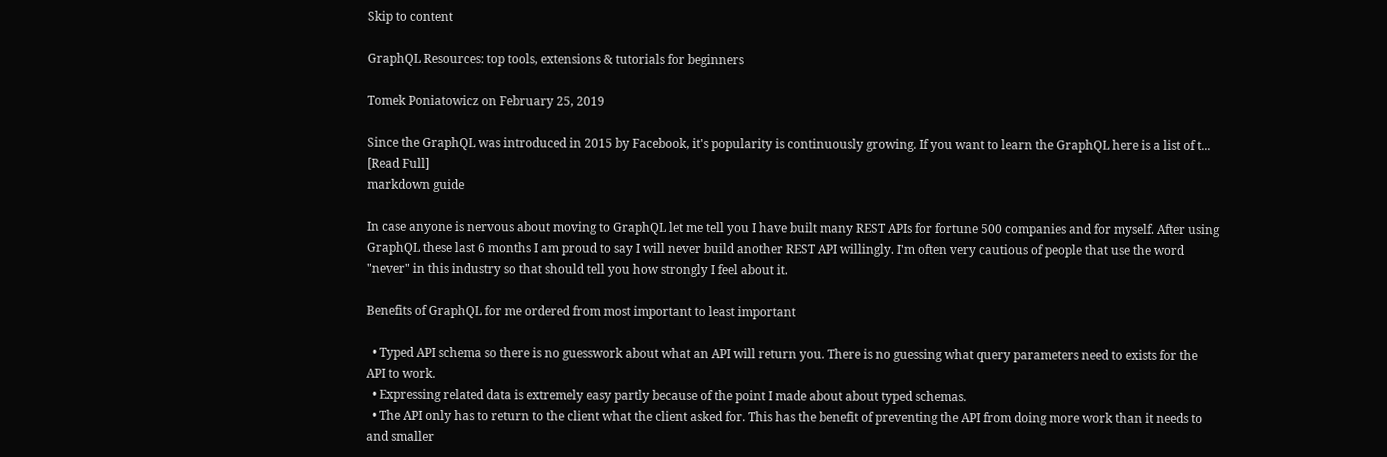Skip to content

GraphQL Resources: top tools, extensions & tutorials for beginners

Tomek Poniatowicz on February 25, 2019

Since the GraphQL was introduced in 2015 by Facebook, it's popularity is continuously growing. If you want to learn the GraphQL here is a list of t... [Read Full]
markdown guide

In case anyone is nervous about moving to GraphQL let me tell you I have built many REST APIs for fortune 500 companies and for myself. After using GraphQL these last 6 months I am proud to say I will never build another REST API willingly. I'm often very cautious of people that use the word "never" in this industry so that should tell you how strongly I feel about it.

Benefits of GraphQL for me ordered from most important to least important

  • Typed API schema so there is no guesswork about what an API will return you. There is no guessing what query parameters need to exists for the API to work.
  • Expressing related data is extremely easy partly because of the point I made about about typed schemas.
  • The API only has to return to the client what the client asked for. This has the benefit of preventing the API from doing more work than it needs to and smaller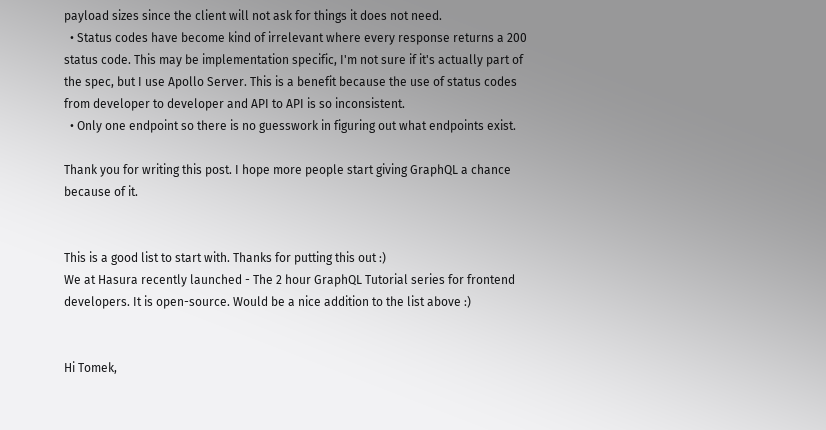payload sizes since the client will not ask for things it does not need.
  • Status codes have become kind of irrelevant where every response returns a 200 status code. This may be implementation specific, I'm not sure if it's actually part of the spec, but I use Apollo Server. This is a benefit because the use of status codes from developer to developer and API to API is so inconsistent.
  • Only one endpoint so there is no guesswork in figuring out what endpoints exist.

Thank you for writing this post. I hope more people start giving GraphQL a chance because of it.


This is a good list to start with. Thanks for putting this out :)
We at Hasura recently launched - The 2 hour GraphQL Tutorial series for frontend developers. It is open-source. Would be a nice addition to the list above :)


Hi Tomek,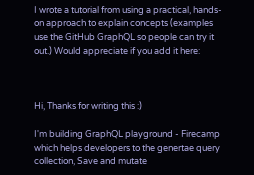I wrote a tutorial from using a practical, hands-on approach to explain concepts (examples use the GitHub GraphQL so people can try it out.) Would appreciate if you add it here:



Hi, Thanks for writing this :)

I'm building GraphQL playground - Firecamp which helps developers to the genertae query collection, Save and mutate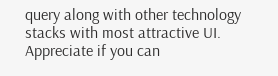query along with other technology stacks with most attractive UI. Appreciate if you can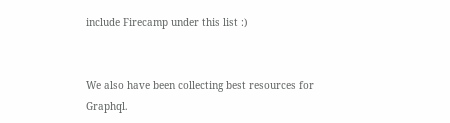include Firecamp under this list :)


We also have been collecting best resources for Graphql.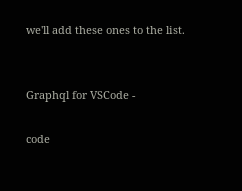we'll add these ones to the list.


Graphql for VSCode -

code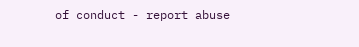of conduct - report abuse